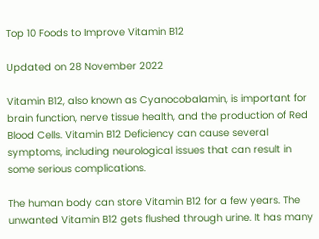Top 10 Foods to Improve Vitamin B12

Updated on 28 November 2022

Vitamin B12, also known as Cyanocobalamin, is important for brain function, nerve tissue health, and the production of Red Blood Cells. Vitamin B12 Deficiency can cause several symptoms, including neurological issues that can result in some serious complications.

The human body can store Vitamin B12 for a few years. The unwanted Vitamin B12 gets flushed through urine. It has many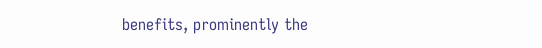benefits, prominently the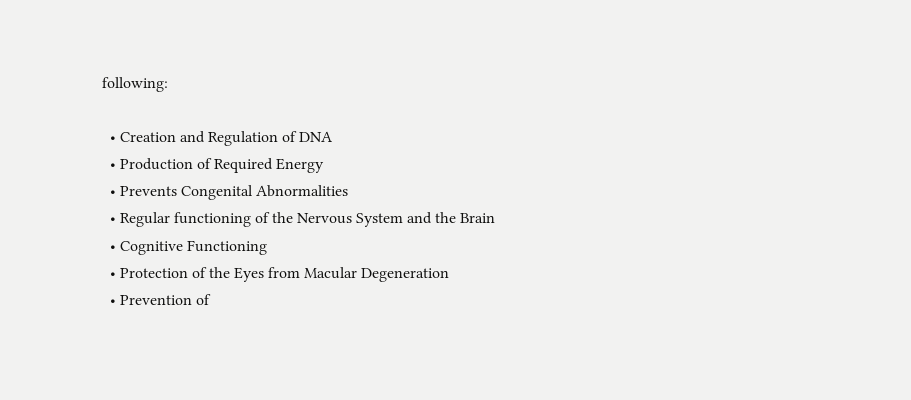following:

  • Creation and Regulation of DNA
  • Production of Required Energy
  • Prevents Congenital Abnormalities
  • Regular functioning of the Nervous System and the Brain
  • Cognitive Functioning
  • Protection of the Eyes from Macular Degeneration
  • Prevention of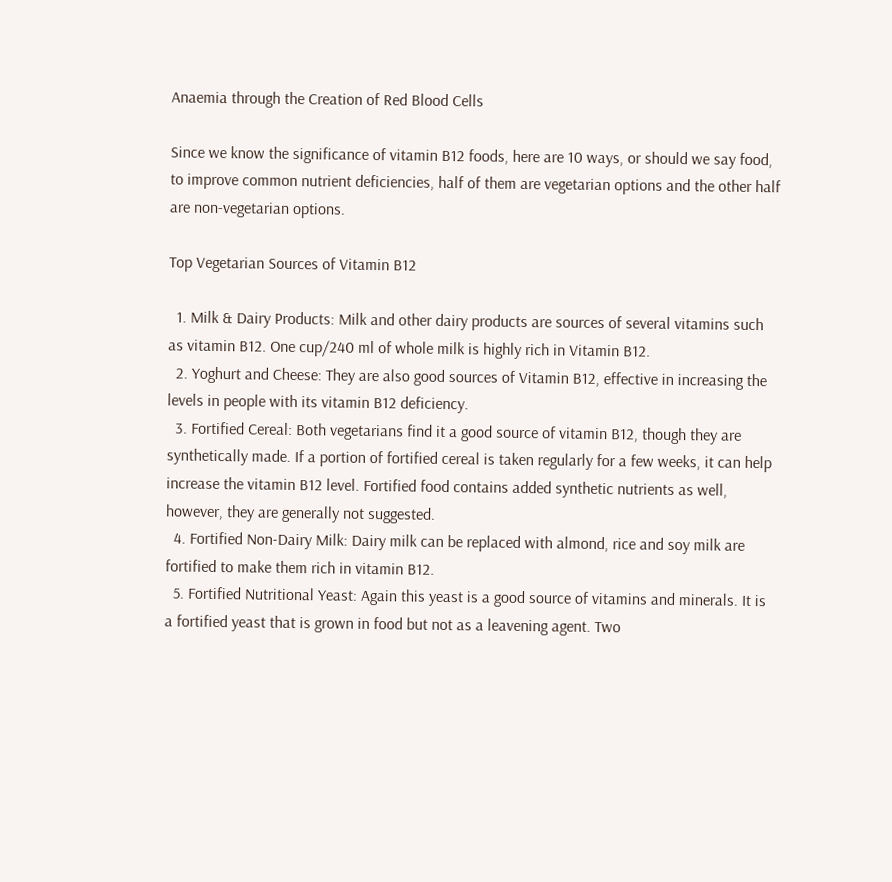Anaemia through the Creation of Red Blood Cells

Since we know the significance of vitamin B12 foods, here are 10 ways, or should we say food, to improve common nutrient deficiencies, half of them are vegetarian options and the other half are non-vegetarian options.

Top Vegetarian Sources of Vitamin B12

  1. Milk & Dairy Products: Milk and other dairy products are sources of several vitamins such as vitamin B12. One cup/240 ml of whole milk is highly rich in Vitamin B12.
  2. Yoghurt and Cheese: They are also good sources of Vitamin B12, effective in increasing the levels in people with its vitamin B12 deficiency.
  3. Fortified Cereal: Both vegetarians find it a good source of vitamin B12, though they are synthetically made. If a portion of fortified cereal is taken regularly for a few weeks, it can help increase the vitamin B12 level. Fortified food contains added synthetic nutrients as well, however, they are generally not suggested.
  4. Fortified Non-Dairy Milk: Dairy milk can be replaced with almond, rice and soy milk are fortified to make them rich in vitamin B12.
  5. Fortified Nutritional Yeast: Again this yeast is a good source of vitamins and minerals. It is a fortified yeast that is grown in food but not as a leavening agent. Two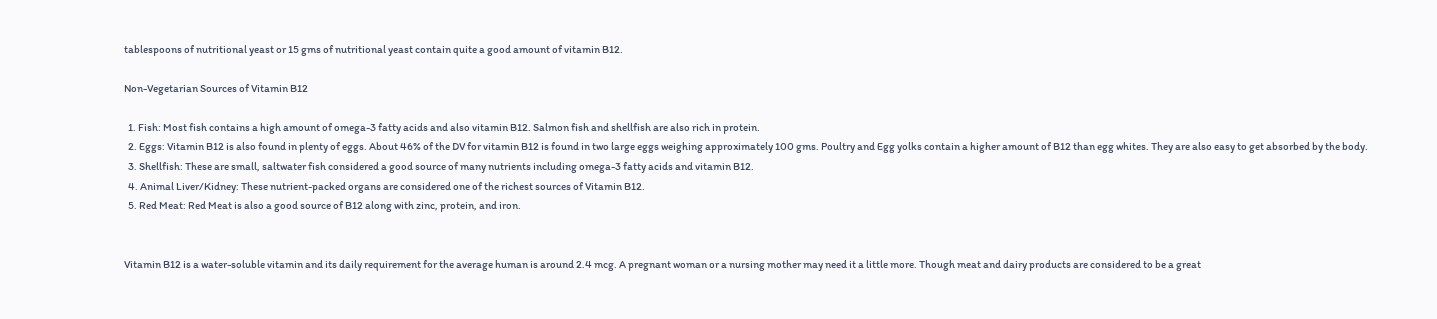tablespoons of nutritional yeast or 15 gms of nutritional yeast contain quite a good amount of vitamin B12.

Non-Vegetarian Sources of Vitamin B12

  1. Fish: Most fish contains a high amount of omega-3 fatty acids and also vitamin B12. Salmon fish and shellfish are also rich in protein.
  2. Eggs: Vitamin B12 is also found in plenty of eggs. About 46% of the DV for vitamin B12 is found in two large eggs weighing approximately 100 gms. Poultry and Egg yolks contain a higher amount of B12 than egg whites. They are also easy to get absorbed by the body.
  3. Shellfish: These are small, saltwater fish considered a good source of many nutrients including omega-3 fatty acids and vitamin B12.
  4. Animal Liver/Kidney: These nutrient-packed organs are considered one of the richest sources of Vitamin B12.
  5. Red Meat: Red Meat is also a good source of B12 along with zinc, protein, and iron.


Vitamin B12 is a water-soluble vitamin and its daily requirement for the average human is around 2.4 mcg. A pregnant woman or a nursing mother may need it a little more. Though meat and dairy products are considered to be a great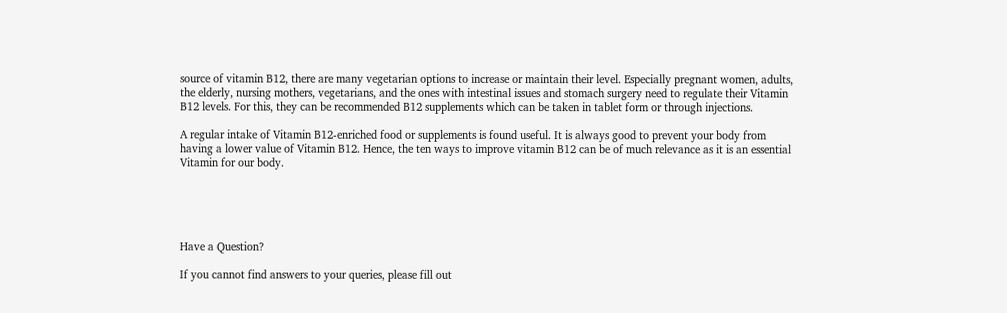source of vitamin B12, there are many vegetarian options to increase or maintain their level. Especially pregnant women, adults, the elderly, nursing mothers, vegetarians, and the ones with intestinal issues and stomach surgery need to regulate their Vitamin B12 levels. For this, they can be recommended B12 supplements which can be taken in tablet form or through injections.

A regular intake of Vitamin B12-enriched food or supplements is found useful. It is always good to prevent your body from having a lower value of Vitamin B12. Hence, the ten ways to improve vitamin B12 can be of much relevance as it is an essential Vitamin for our body.





Have a Question?

If you cannot find answers to your queries, please fill out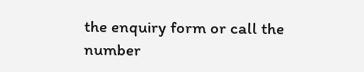the enquiry form or call the number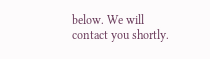below. We will contact you shortly.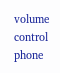volume control phone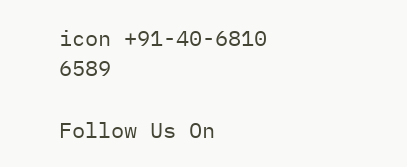icon +91-40-6810 6589

Follow Us On